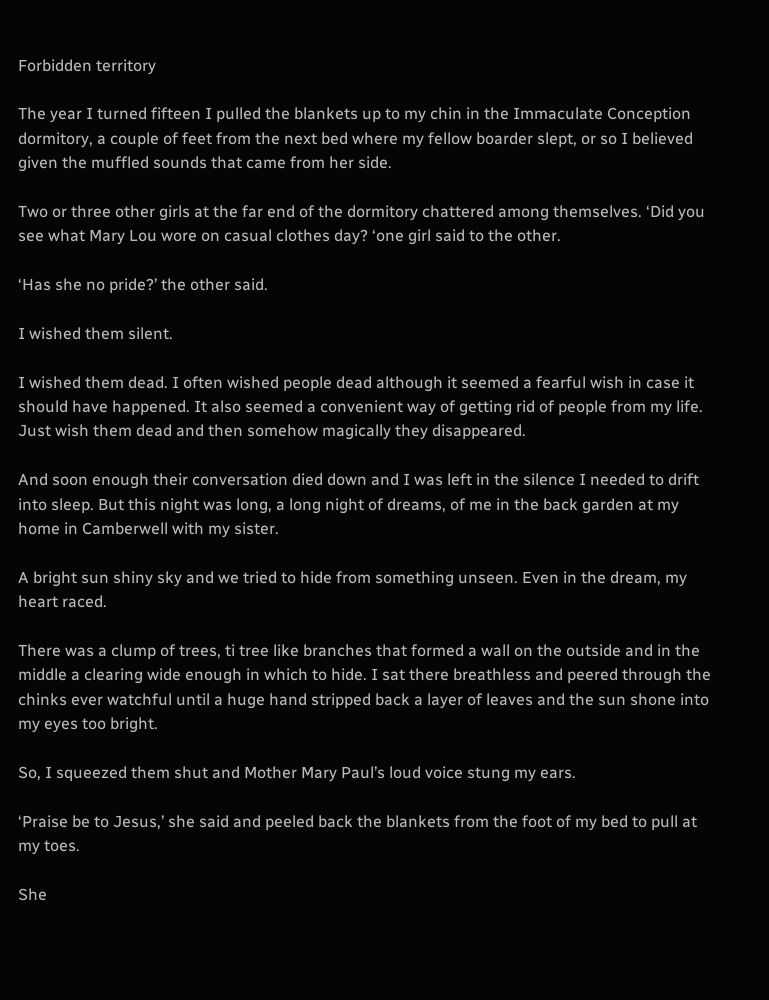Forbidden territory

The year I turned fifteen I pulled the blankets up to my chin in the Immaculate Conception dormitory, a couple of feet from the next bed where my fellow boarder slept, or so I believed given the muffled sounds that came from her side.

Two or three other girls at the far end of the dormitory chattered among themselves. ‘Did you see what Mary Lou wore on casual clothes day? ‘one girl said to the other.

‘Has she no pride?’ the other said.

I wished them silent.

I wished them dead. I often wished people dead although it seemed a fearful wish in case it should have happened. It also seemed a convenient way of getting rid of people from my life. Just wish them dead and then somehow magically they disappeared.

And soon enough their conversation died down and I was left in the silence I needed to drift into sleep. But this night was long, a long night of dreams, of me in the back garden at my home in Camberwell with my sister.

A bright sun shiny sky and we tried to hide from something unseen. Even in the dream, my heart raced.

There was a clump of trees, ti tree like branches that formed a wall on the outside and in the middle a clearing wide enough in which to hide. I sat there breathless and peered through the chinks ever watchful until a huge hand stripped back a layer of leaves and the sun shone into my eyes too bright.

So, I squeezed them shut and Mother Mary Paul’s loud voice stung my ears.

‘Praise be to Jesus,’ she said and peeled back the blankets from the foot of my bed to pull at my toes.

She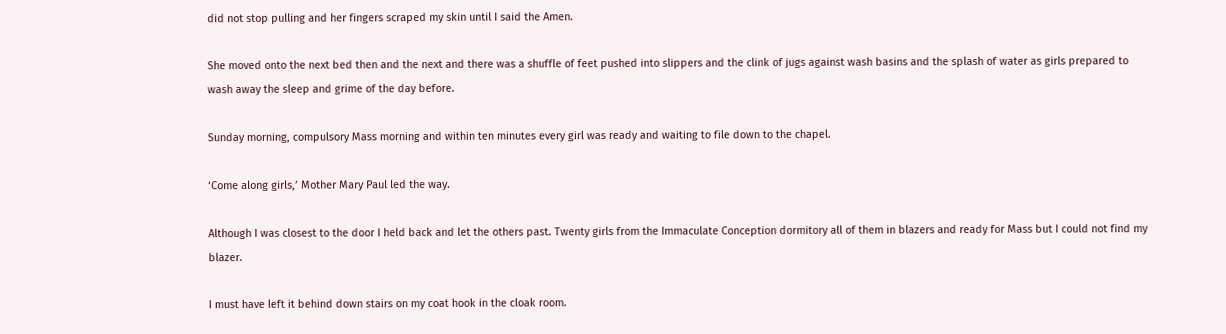did not stop pulling and her fingers scraped my skin until I said the Amen.

She moved onto the next bed then and the next and there was a shuffle of feet pushed into slippers and the clink of jugs against wash basins and the splash of water as girls prepared to wash away the sleep and grime of the day before.

Sunday morning, compulsory Mass morning and within ten minutes every girl was ready and waiting to file down to the chapel.

‘Come along girls,’ Mother Mary Paul led the way.

Although I was closest to the door I held back and let the others past. Twenty girls from the Immaculate Conception dormitory all of them in blazers and ready for Mass but I could not find my blazer.

I must have left it behind down stairs on my coat hook in the cloak room.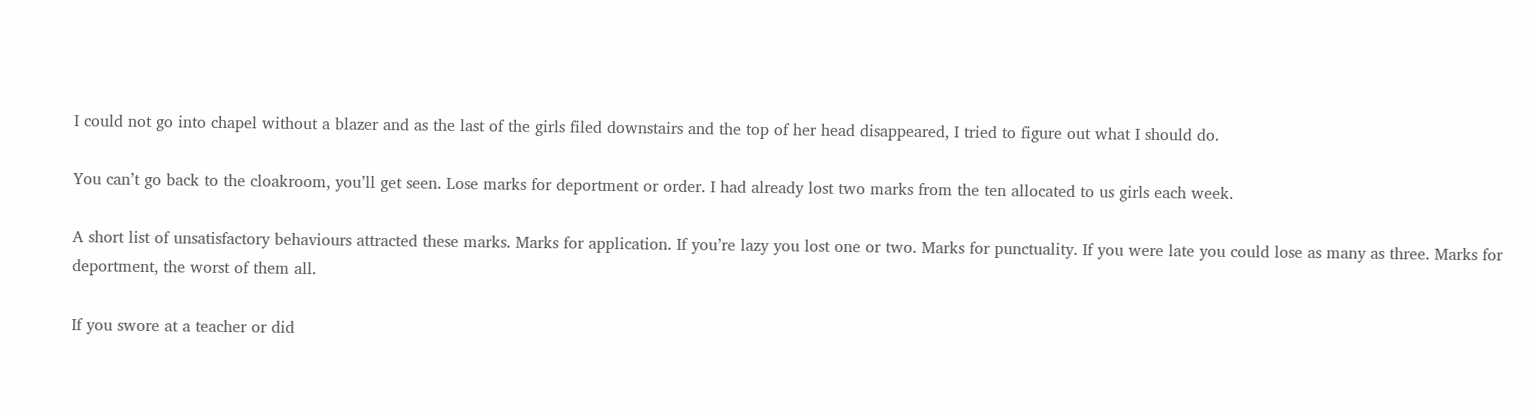I could not go into chapel without a blazer and as the last of the girls filed downstairs and the top of her head disappeared, I tried to figure out what I should do.

You can’t go back to the cloakroom, you’ll get seen. Lose marks for deportment or order. I had already lost two marks from the ten allocated to us girls each week.

A short list of unsatisfactory behaviours attracted these marks. Marks for application. If you’re lazy you lost one or two. Marks for punctuality. If you were late you could lose as many as three. Marks for deportment, the worst of them all.

If you swore at a teacher or did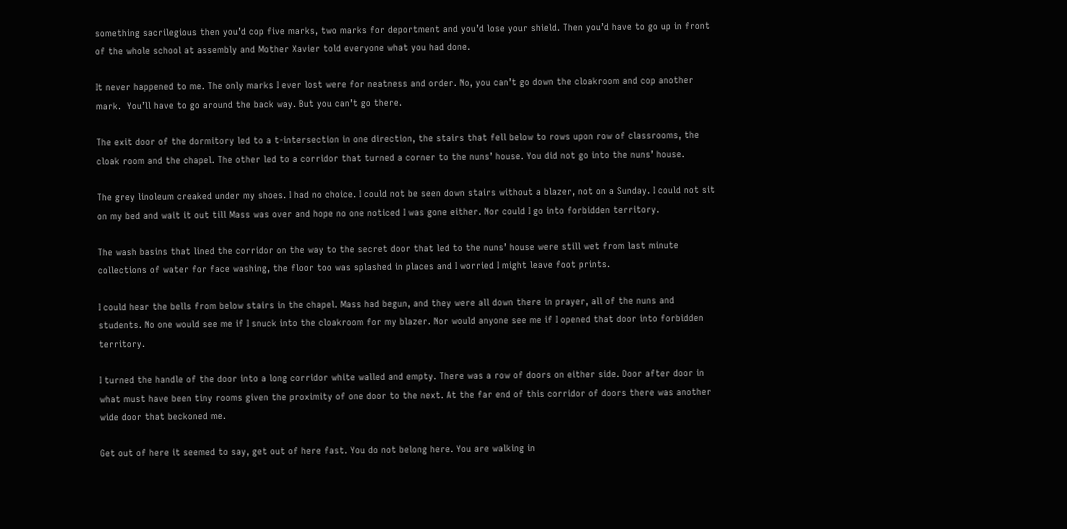something sacrilegious then you’d cop five marks, two marks for deportment and you’d lose your shield. Then you’d have to go up in front of the whole school at assembly and Mother Xavier told everyone what you had done.

It never happened to me. The only marks I ever lost were for neatness and order. No, you can’t go down the cloakroom and cop another mark.  You’ll have to go around the back way. But you can’t go there.

The exit door of the dormitory led to a t-intersection in one direction, the stairs that fell below to rows upon row of classrooms, the cloak room and the chapel. The other led to a corridor that turned a corner to the nuns’ house. You did not go into the nuns’ house.

The grey linoleum creaked under my shoes. I had no choice. I could not be seen down stairs without a blazer, not on a Sunday. I could not sit on my bed and wait it out till Mass was over and hope no one noticed I was gone either. Nor could I go into forbidden territory.

The wash basins that lined the corridor on the way to the secret door that led to the nuns’ house were still wet from last minute collections of water for face washing, the floor too was splashed in places and I worried I might leave foot prints.

I could hear the bells from below stairs in the chapel. Mass had begun, and they were all down there in prayer, all of the nuns and students. No one would see me if I snuck into the cloakroom for my blazer. Nor would anyone see me if I opened that door into forbidden territory.

I turned the handle of the door into a long corridor white walled and empty. There was a row of doors on either side. Door after door in what must have been tiny rooms given the proximity of one door to the next. At the far end of this corridor of doors there was another wide door that beckoned me.

Get out of here it seemed to say, get out of here fast. You do not belong here. You are walking in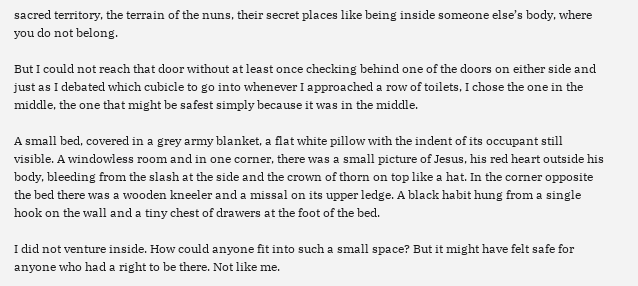sacred territory, the terrain of the nuns, their secret places like being inside someone else’s body, where you do not belong.

But I could not reach that door without at least once checking behind one of the doors on either side and just as I debated which cubicle to go into whenever I approached a row of toilets, I chose the one in the middle, the one that might be safest simply because it was in the middle.

A small bed, covered in a grey army blanket, a flat white pillow with the indent of its occupant still visible. A windowless room and in one corner, there was a small picture of Jesus, his red heart outside his body, bleeding from the slash at the side and the crown of thorn on top like a hat. In the corner opposite the bed there was a wooden kneeler and a missal on its upper ledge. A black habit hung from a single hook on the wall and a tiny chest of drawers at the foot of the bed.

I did not venture inside. How could anyone fit into such a small space? But it might have felt safe for anyone who had a right to be there. Not like me.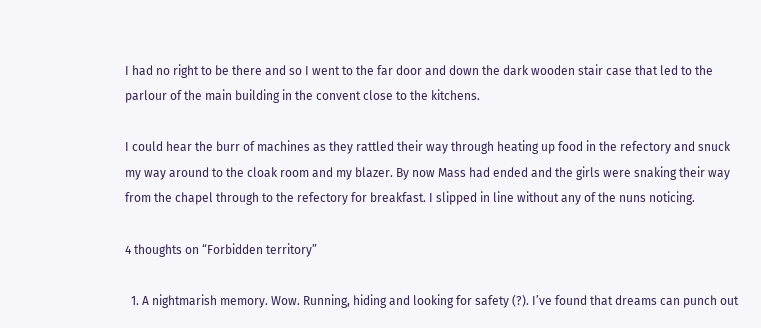I had no right to be there and so I went to the far door and down the dark wooden stair case that led to the parlour of the main building in the convent close to the kitchens.

I could hear the burr of machines as they rattled their way through heating up food in the refectory and snuck my way around to the cloak room and my blazer. By now Mass had ended and the girls were snaking their way from the chapel through to the refectory for breakfast. I slipped in line without any of the nuns noticing.

4 thoughts on “Forbidden territory”

  1. A nightmarish memory. Wow. Running, hiding and looking for safety (?). I’ve found that dreams can punch out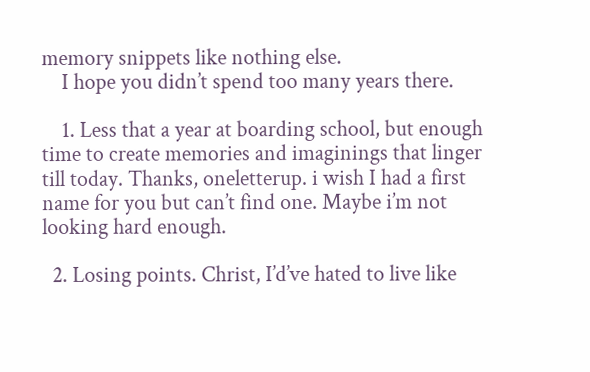memory snippets like nothing else.
    I hope you didn’t spend too many years there.

    1. Less that a year at boarding school, but enough time to create memories and imaginings that linger till today. Thanks, oneletterup. i wish I had a first name for you but can’t find one. Maybe i’m not looking hard enough.

  2. Losing points. Christ, I’d’ve hated to live like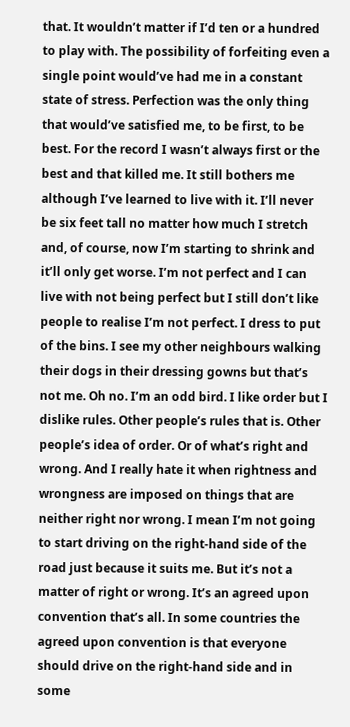that. It wouldn’t matter if I’d ten or a hundred to play with. The possibility of forfeiting even a single point would’ve had me in a constant state of stress. Perfection was the only thing that would’ve satisfied me, to be first, to be best. For the record I wasn’t always first or the best and that killed me. It still bothers me although I’ve learned to live with it. I’ll never be six feet tall no matter how much I stretch and, of course, now I’m starting to shrink and it’ll only get worse. I’m not perfect and I can live with not being perfect but I still don’t like people to realise I’m not perfect. I dress to put of the bins. I see my other neighbours walking their dogs in their dressing gowns but that’s not me. Oh no. I’m an odd bird. I like order but I dislike rules. Other people’s rules that is. Other people’s idea of order. Or of what’s right and wrong. And I really hate it when rightness and wrongness are imposed on things that are neither right nor wrong. I mean I’m not going to start driving on the right-hand side of the road just because it suits me. But it’s not a matter of right or wrong. It’s an agreed upon convention that’s all. In some countries the agreed upon convention is that everyone should drive on the right-hand side and in some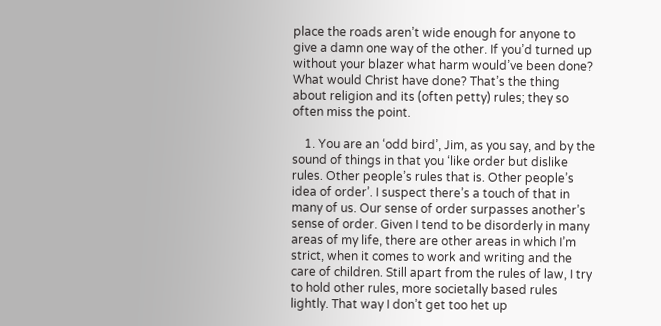place the roads aren’t wide enough for anyone to give a damn one way of the other. If you’d turned up without your blazer what harm would’ve been done? What would Christ have done? That’s the thing about religion and its (often petty) rules; they so often miss the point.

    1. You are an ‘odd bird’, Jim, as you say, and by the sound of things in that you ‘like order but dislike rules. Other people’s rules that is. Other people’s idea of order’. I suspect there’s a touch of that in many of us. Our sense of order surpasses another’s sense of order. Given I tend to be disorderly in many areas of my life, there are other areas in which I’m strict, when it comes to work and writing and the care of children. Still apart from the rules of law, I try to hold other rules, more societally based rules lightly. That way I don’t get too het up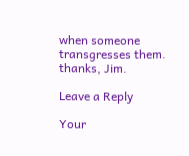when someone transgresses them. thanks, Jim.

Leave a Reply

Your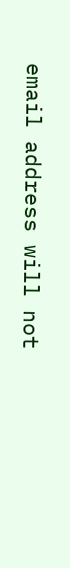email address will not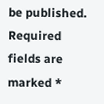be published. Required fields are marked *